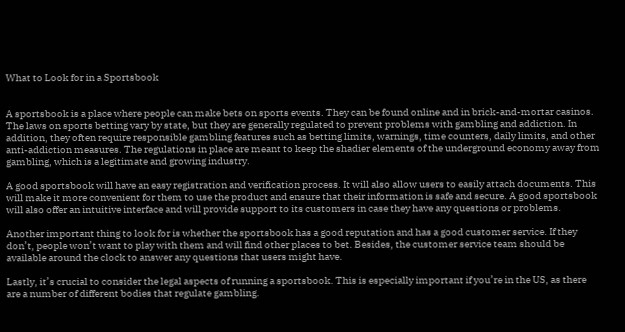What to Look for in a Sportsbook


A sportsbook is a place where people can make bets on sports events. They can be found online and in brick-and-mortar casinos. The laws on sports betting vary by state, but they are generally regulated to prevent problems with gambling and addiction. In addition, they often require responsible gambling features such as betting limits, warnings, time counters, daily limits, and other anti-addiction measures. The regulations in place are meant to keep the shadier elements of the underground economy away from gambling, which is a legitimate and growing industry.

A good sportsbook will have an easy registration and verification process. It will also allow users to easily attach documents. This will make it more convenient for them to use the product and ensure that their information is safe and secure. A good sportsbook will also offer an intuitive interface and will provide support to its customers in case they have any questions or problems.

Another important thing to look for is whether the sportsbook has a good reputation and has a good customer service. If they don’t, people won’t want to play with them and will find other places to bet. Besides, the customer service team should be available around the clock to answer any questions that users might have.

Lastly, it’s crucial to consider the legal aspects of running a sportsbook. This is especially important if you’re in the US, as there are a number of different bodies that regulate gambling.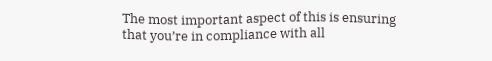The most important aspect of this is ensuring that you’re in compliance with all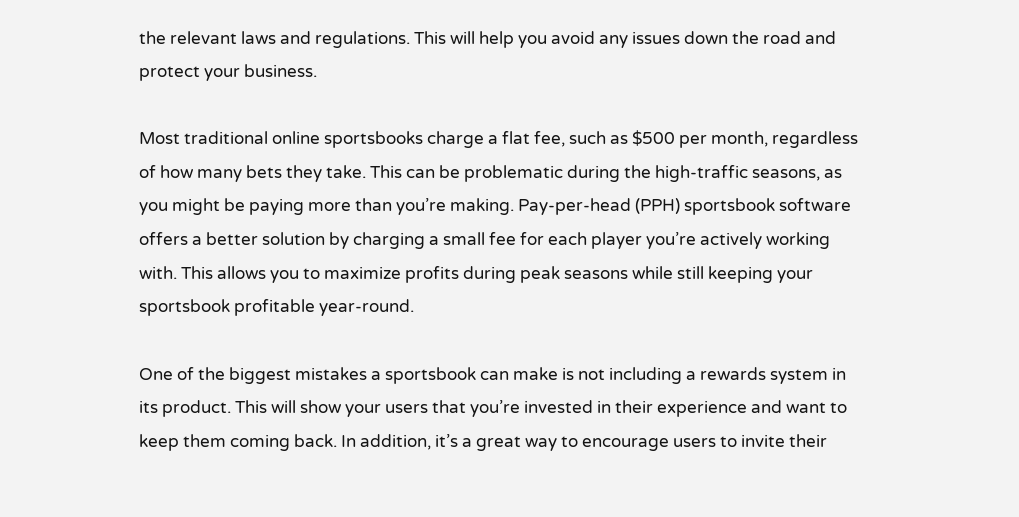the relevant laws and regulations. This will help you avoid any issues down the road and protect your business.

Most traditional online sportsbooks charge a flat fee, such as $500 per month, regardless of how many bets they take. This can be problematic during the high-traffic seasons, as you might be paying more than you’re making. Pay-per-head (PPH) sportsbook software offers a better solution by charging a small fee for each player you’re actively working with. This allows you to maximize profits during peak seasons while still keeping your sportsbook profitable year-round.

One of the biggest mistakes a sportsbook can make is not including a rewards system in its product. This will show your users that you’re invested in their experience and want to keep them coming back. In addition, it’s a great way to encourage users to invite their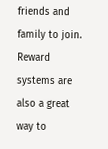friends and family to join. Reward systems are also a great way to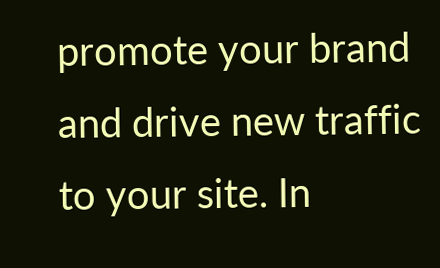promote your brand and drive new traffic to your site. In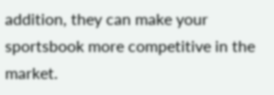addition, they can make your sportsbook more competitive in the market.